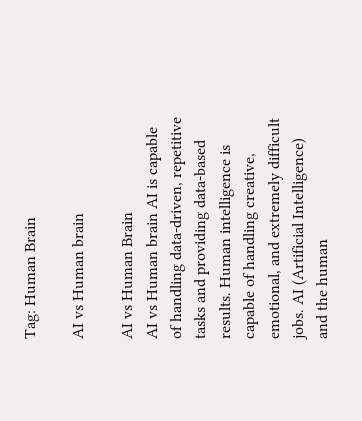Tag: Human Brain

AI vs Human brain

AI vs Human Brain
AI vs Human brain AI is capable of handling data-driven, repetitive tasks and providing data-based results. Human intelligence is capable of handling creative, emotional, and extremely difficult jobs. AI (Artificial Intelligence) and the human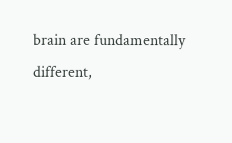brain are fundamentally different,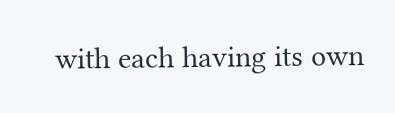with each having its own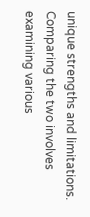unique strengths and limitations. Comparing the two involves examining various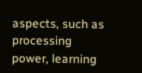aspects, such as processing power, learning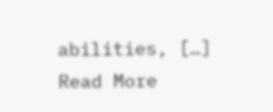abilities, […]
Read More